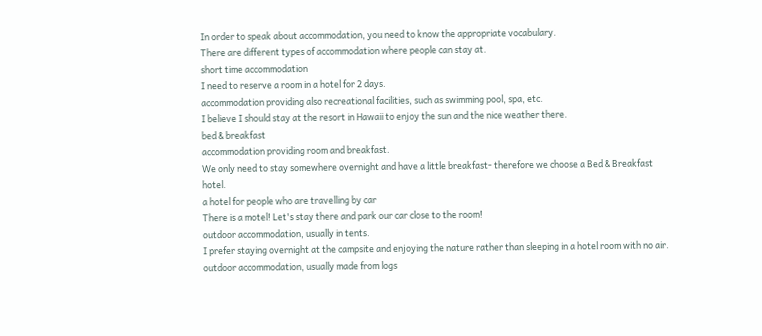In order to speak about accommodation, you need to know the appropriate vocabulary.
There are different types of accommodation where people can stay at.
short time accommodation
I need to reserve a room in a hotel for 2 days.
accommodation providing also recreational facilities, such as swimming pool, spa, etc.
I believe I should stay at the resort in Hawaii to enjoy the sun and the nice weather there.
bed & breakfast
accommodation providing room and breakfast.
We only need to stay somewhere overnight and have a little breakfast- therefore we choose a Bed & Breakfast hotel.
a hotel for people who are travelling by car
There is a motel! Let's stay there and park our car close to the room!
outdoor accommodation, usually in tents.
I prefer staying overnight at the campsite and enjoying the nature rather than sleeping in a hotel room with no air.
outdoor accommodation, usually made from logs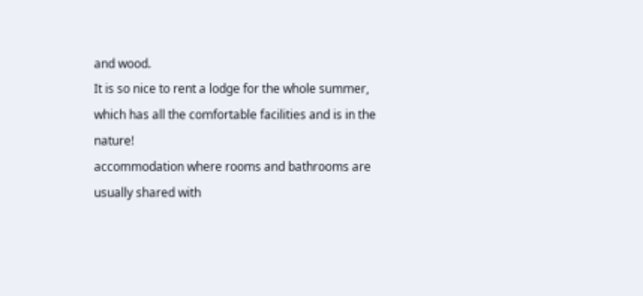and wood.
It is so nice to rent a lodge for the whole summer, which has all the comfortable facilities and is in the nature!
accommodation where rooms and bathrooms are usually shared with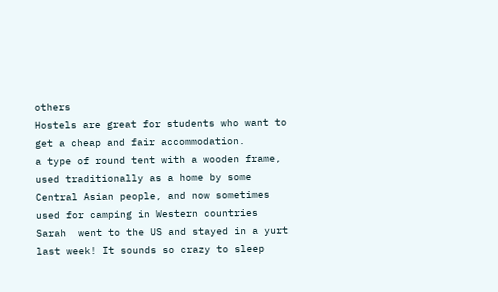others
Hostels are great for students who want to get a cheap and fair accommodation.
a type of round tent with a wooden frame, used traditionally as a home by some Central Asian people, and now sometimes used for camping in Western countries
Sarah  went to the US and stayed in a yurt last week! It sounds so crazy to sleep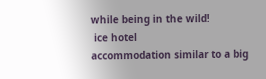while being in the wild!
 ice hotel
accommodation similar to a big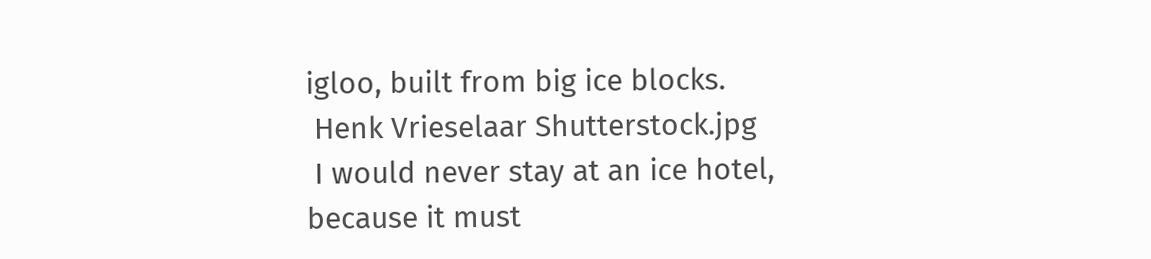igloo, built from big ice blocks.
 Henk Vrieselaar Shutterstock.jpg
 I would never stay at an ice hotel, because it must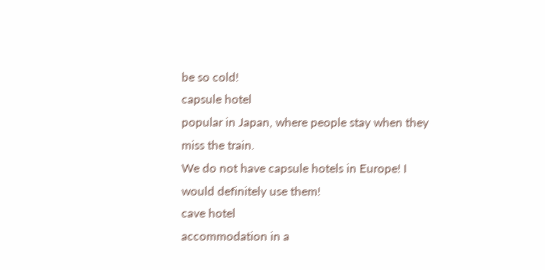be so cold!
capsule hotel
popular in Japan, where people stay when they miss the train.
We do not have capsule hotels in Europe! I would definitely use them!
cave hotel
accommodation in a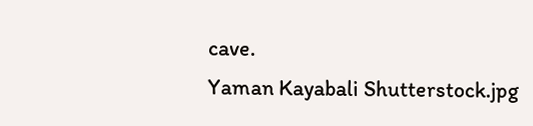cave.
Yaman Kayabali Shutterstock.jpg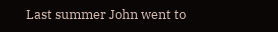Last summer John went to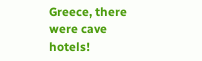Greece, there were cave hotels!